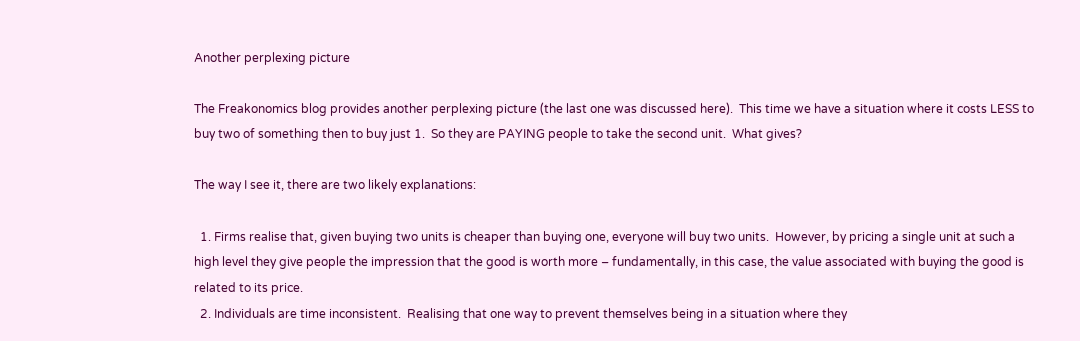Another perplexing picture

The Freakonomics blog provides another perplexing picture (the last one was discussed here).  This time we have a situation where it costs LESS to buy two of something then to buy just 1.  So they are PAYING people to take the second unit.  What gives?

The way I see it, there are two likely explanations:

  1. Firms realise that, given buying two units is cheaper than buying one, everyone will buy two units.  However, by pricing a single unit at such a high level they give people the impression that the good is worth more – fundamentally, in this case, the value associated with buying the good is related to its price.
  2. Individuals are time inconsistent.  Realising that one way to prevent themselves being in a situation where they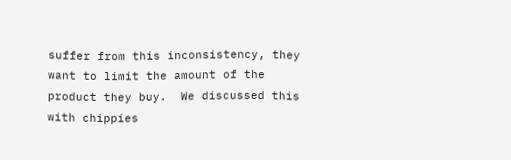suffer from this inconsistency, they want to limit the amount of the product they buy.  We discussed this with chippies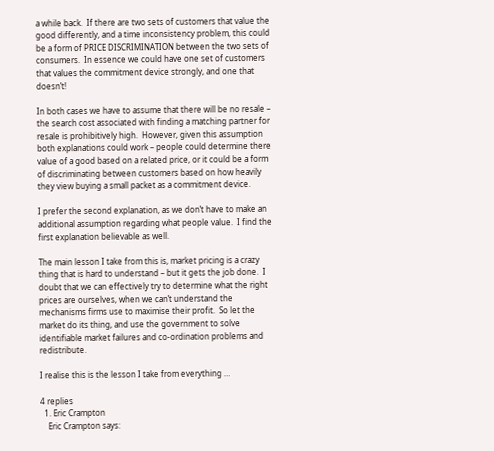a while back.  If there are two sets of customers that value the good differently, and a time inconsistency problem, this could be a form of PRICE DISCRIMINATION between the two sets of consumers.  In essence we could have one set of customers that values the commitment device strongly, and one that doesn’t!

In both cases we have to assume that there will be no resale – the search cost associated with finding a matching partner for resale is prohibitively high.  However, given this assumption both explanations could work – people could determine there value of a good based on a related price, or it could be a form of discriminating between customers based on how heavily they view buying a small packet as a commitment device.

I prefer the second explanation, as we don’t have to make an additional assumption regarding what people value.  I find the first explanation believable as well.

The main lesson I take from this is, market pricing is a crazy thing that is hard to understand – but it gets the job done.  I doubt that we can effectively try to determine what the right prices are ourselves, when we can’t understand the mechanisms firms use to maximise their profit.  So let the market do its thing, and use the government to solve identifiable market failures and co-ordination problems and redistribute.

I realise this is the lesson I take from everything …

4 replies
  1. Eric Crampton
    Eric Crampton says: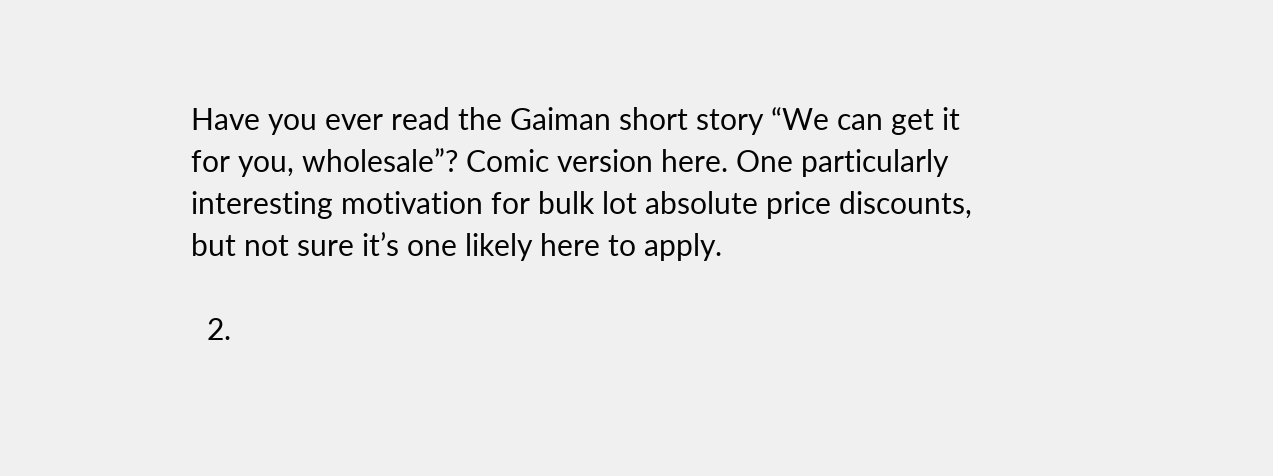Have you ever read the Gaiman short story “We can get it for you, wholesale”? Comic version here. One particularly interesting motivation for bulk lot absolute price discounts, but not sure it’s one likely here to apply.

  2.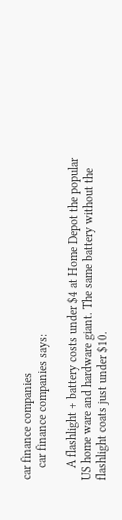car finance companies
    car finance companies says:

    A flashlight + battery costs under $4 at Home Depot the popular US home ware and hardware giant. The same battery without the flashlight coats just under $10.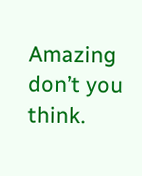Amazing don’t you think.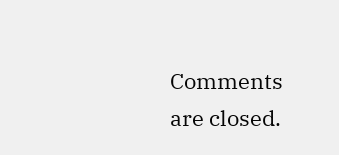Comments are closed.